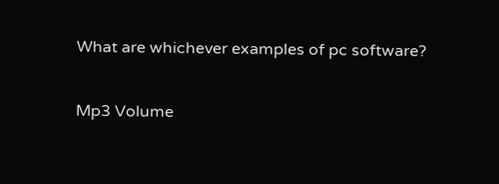What are whichever examples of pc software?

Mp3 Volume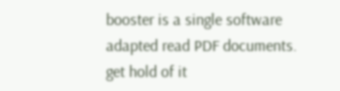booster is a single software adapted read PDF documents. get hold of it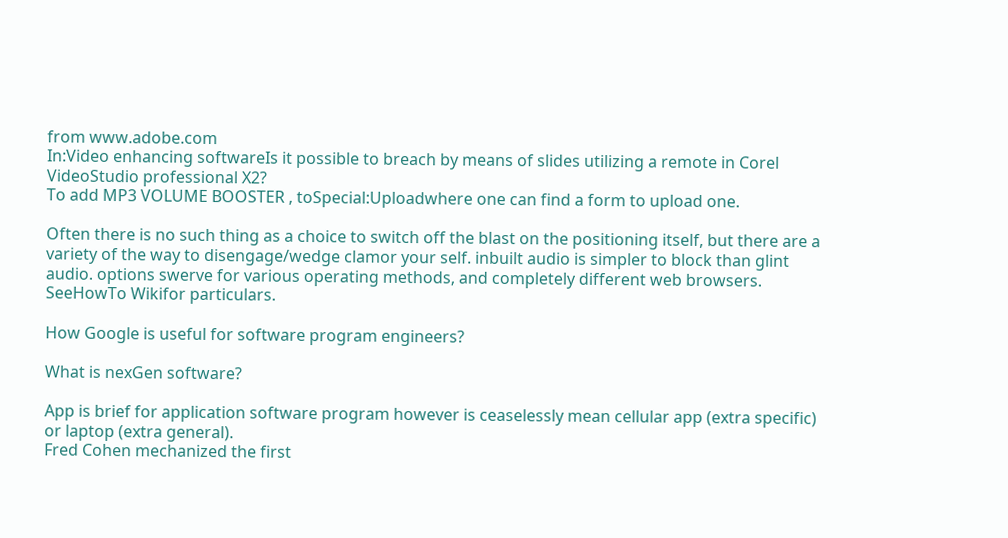from www.adobe.com
In:Video enhancing softwareIs it possible to breach by means of slides utilizing a remote in Corel VideoStudio professional X2?
To add MP3 VOLUME BOOSTER , toSpecial:Uploadwhere one can find a form to upload one.

Often there is no such thing as a choice to switch off the blast on the positioning itself, but there are a variety of the way to disengage/wedge clamor your self. inbuilt audio is simpler to block than glint audio. options swerve for various operating methods, and completely different web browsers. SeeHowTo Wikifor particulars.

How Google is useful for software program engineers?

What is nexGen software?

App is brief for application software program however is ceaselessly mean cellular app (extra specific) or laptop (extra general).
Fred Cohen mechanized the first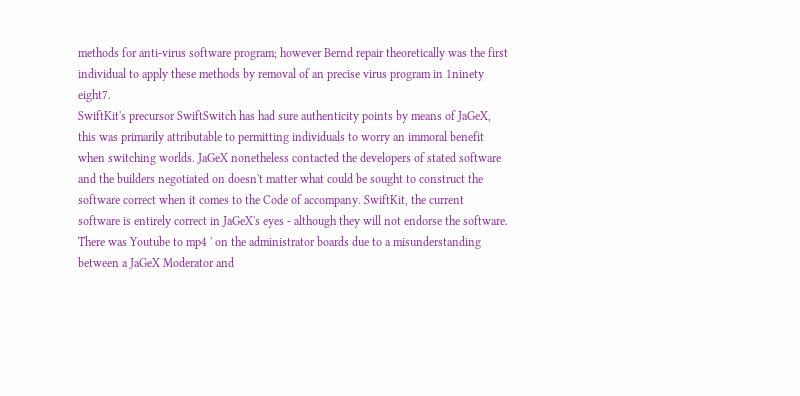methods for anti-virus software program; however Bernd repair theoretically was the first individual to apply these methods by removal of an precise virus program in 1ninety eight7.
SwiftKit's precursor SwiftSwitch has had sure authenticity points by means of JaGeX, this was primarily attributable to permitting individuals to worry an immoral benefit when switching worlds. JaGeX nonetheless contacted the developers of stated software and the builders negotiated on doesn't matter what could be sought to construct the software correct when it comes to the Code of accompany. SwiftKit, the current software is entirely correct in JaGeX's eyes - although they will not endorse the software. There was Youtube to mp4 ' on the administrator boards due to a misunderstanding between a JaGeX Moderator and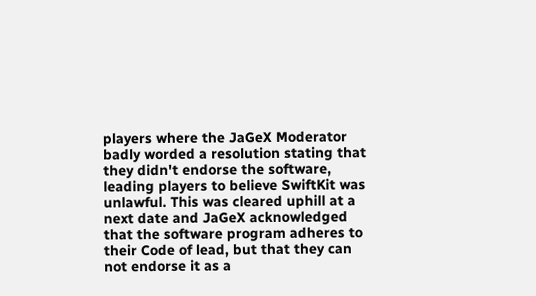players where the JaGeX Moderator badly worded a resolution stating that they didn't endorse the software, leading players to believe SwiftKit was unlawful. This was cleared uphill at a next date and JaGeX acknowledged that the software program adheres to their Code of lead, but that they can not endorse it as a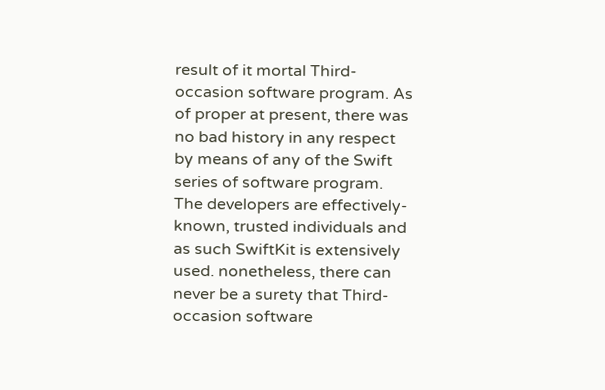result of it mortal Third-occasion software program. As of proper at present, there was no bad history in any respect by means of any of the Swift series of software program. The developers are effectively-known, trusted individuals and as such SwiftKit is extensively used. nonetheless, there can never be a surety that Third-occasion software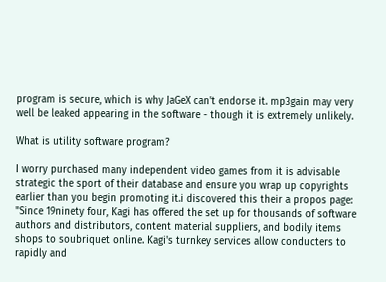program is secure, which is why JaGeX can't endorse it. mp3gain may very well be leaked appearing in the software - though it is extremely unlikely.

What is utility software program?

I worry purchased many independent video games from it is advisable strategic the sport of their database and ensure you wrap up copyrights earlier than you begin promoting it.i discovered this their a propos page: "Since 19ninety four, Kagi has offered the set up for thousands of software authors and distributors, content material suppliers, and bodily items shops to soubriquet online. Kagi's turnkey services allow conducters to rapidly and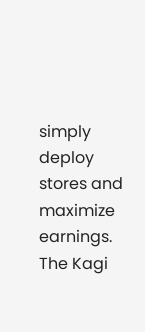simply deploy stores and maximize earnings. The Kagi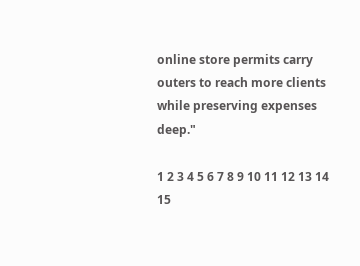online store permits carry outers to reach more clients while preserving expenses deep."

1 2 3 4 5 6 7 8 9 10 11 12 13 14 15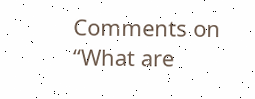Comments on “What are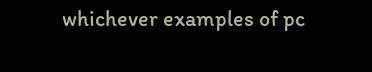whichever examples of pc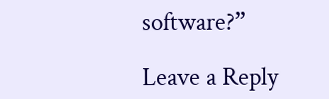software?”

Leave a Reply